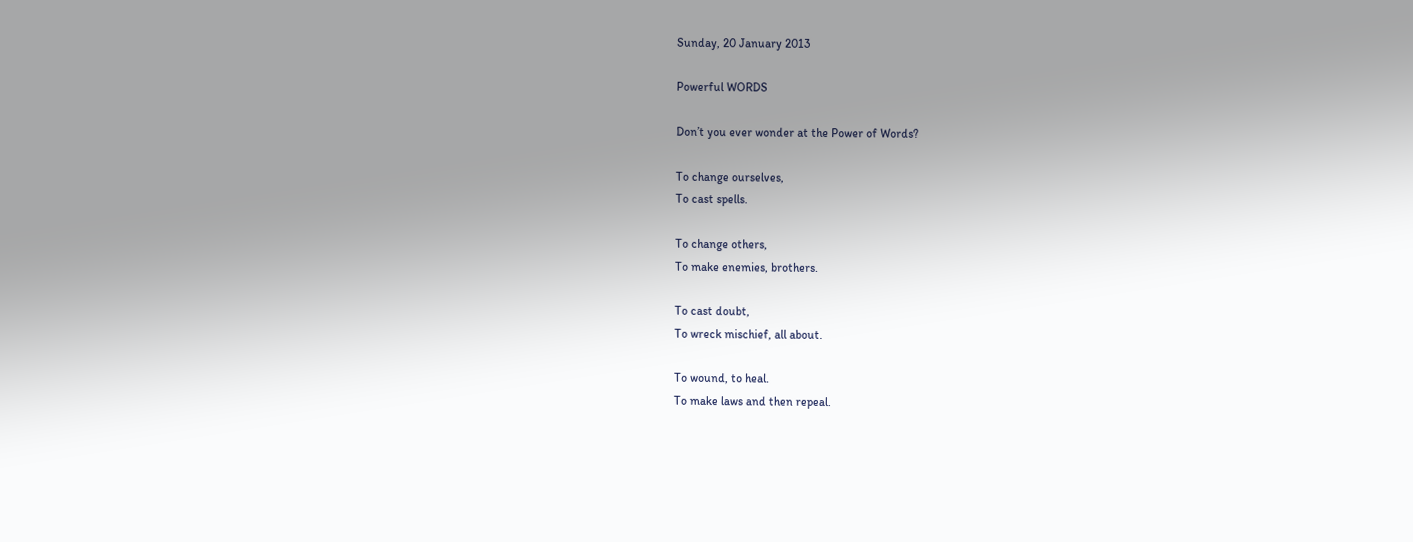Sunday, 20 January 2013

Powerful WORDS

Don’t you ever wonder at the Power of Words?

To change ourselves,
To cast spells.

To change others,
To make enemies, brothers.

To cast doubt,
To wreck mischief, all about.

To wound, to heal.
To make laws and then repeal.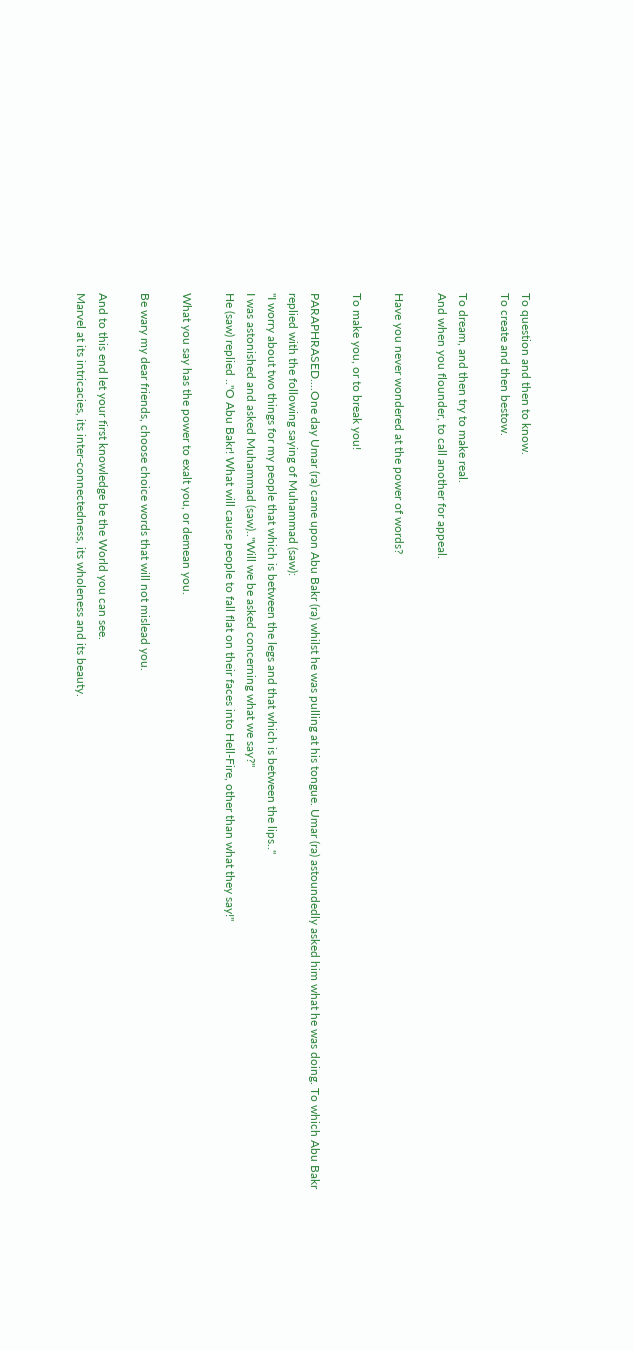To question and then to know.
To create and then bestow.

To dream, and then try to make real.
And when you flounder, to call another for appeal.

Have you never wondered at the power of words?

To make you, or to break you!

PARAPHRASED....One day Umar (ra) came upon Abu Bakr (ra) whilst he was pulling at his tongue. Umar (ra) astoundedly asked him what he was doing. To which Abu Bakr replied with the following saying of Muhammad (saw):
"I worry about two things for my people that which is between the legs and that which is between the lips.."
I was astonished and asked Muhammad (saw).."Will we be asked concerning what we say?"
He (saw) replied .."O Abu Bakr! What will cause people to fall flat on their faces into Hell-Fire, other than what they say!"

What you say has the power to exalt you, or demean you.

Be wary my dear friends, choose choice words that will not mislead you.

And to this end let your first knowledge be the World you can see.
Marvel at its intricacies, its inter-connectedness, its wholeness and its beauty.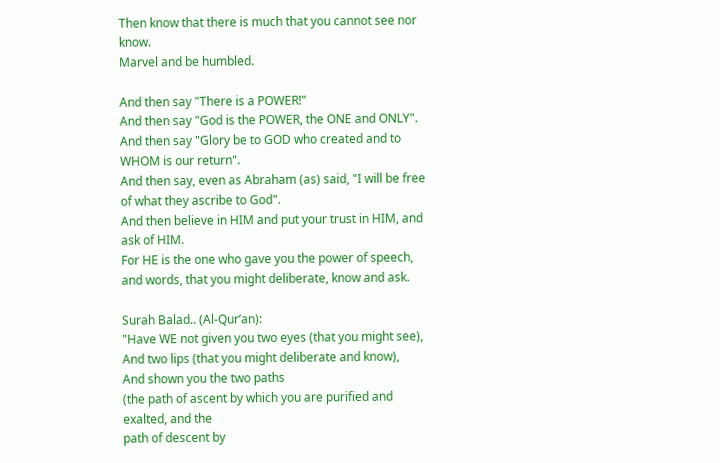Then know that there is much that you cannot see nor know.
Marvel and be humbled.

And then say "There is a POWER!"
And then say "God is the POWER, the ONE and ONLY".
And then say "Glory be to GOD who created and to WHOM is our return".
And then say, even as Abraham (as) said, "I will be free of what they ascribe to God".
And then believe in HIM and put your trust in HIM, and ask of HIM.
For HE is the one who gave you the power of speech, and words, that you might deliberate, know and ask.

Surah Balad.. (Al-Qur’an):
"Have WE not given you two eyes (that you might see),
And two lips (that you might deliberate and know),
And shown you the two paths
(the path of ascent by which you are purified and exalted, and the
path of descent by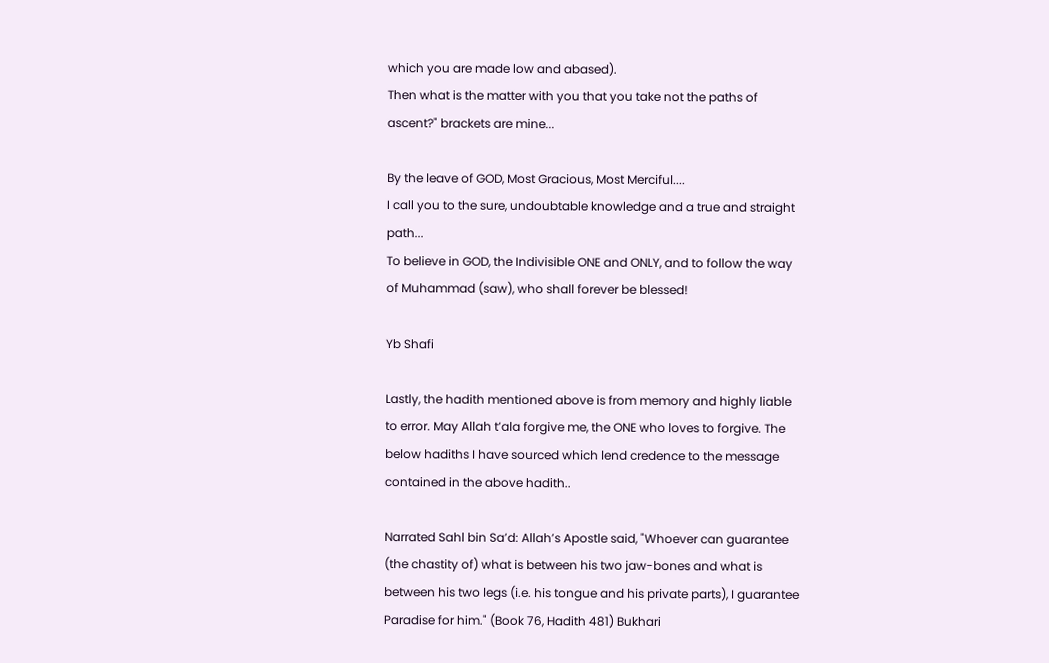which you are made low and abased).
Then what is the matter with you that you take not the paths of ascent?" brackets are mine...

By the leave of GOD, Most Gracious, Most Merciful....
I call you to the sure, undoubtable knowledge and a true and straight path...
To believe in GOD, the Indivisible ONE and ONLY, and to follow the way of Muhammad (saw), who shall forever be blessed!

Yb Shafi

Lastly, the hadith mentioned above is from memory and highly liable to error. May Allah t’ala forgive me, the ONE who loves to forgive. The below hadiths I have sourced which lend credence to the message contained in the above hadith..

Narrated Sahl bin Sa’d: Allah’s Apostle said, "Whoever can guarantee (the chastity of) what is between his two jaw-bones and what is between his two legs (i.e. his tongue and his private parts), I guarantee Paradise for him." (Book 76, Hadith 481) Bukhari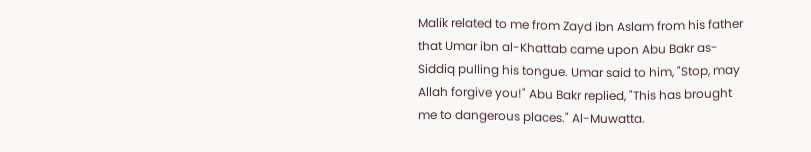Malik related to me from Zayd ibn Aslam from his father that Umar ibn al-Khattab came upon Abu Bakr as-Siddiq pulling his tongue. Umar said to him, "Stop, may Allah forgive you!" Abu Bakr replied, "This has brought me to dangerous places." Al-Muwatta.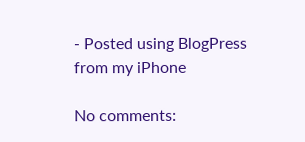- Posted using BlogPress from my iPhone

No comments: